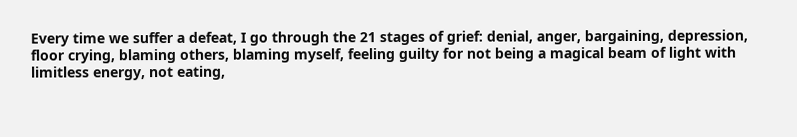Every time we suffer a defeat, I go through the 21 stages of grief: denial, anger, bargaining, depression, floor crying, blaming others, blaming myself, feeling guilty for not being a magical beam of light with limitless energy, not eating,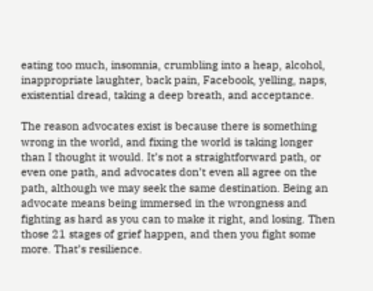eating too much, insomnia, crumbling into a heap, alcohol, inappropriate laughter, back pain, Facebook, yelling, naps, existential dread, taking a deep breath, and acceptance.

The reason advocates exist is because there is something wrong in the world, and fixing the world is taking longer than I thought it would. It’s not a straightforward path, or even one path, and advocates don’t even all agree on the path, although we may seek the same destination. Being an advocate means being immersed in the wrongness and fighting as hard as you can to make it right, and losing. Then those 21 stages of grief happen, and then you fight some more. That’s resilience.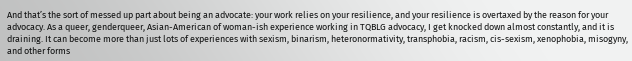And that’s the sort of messed up part about being an advocate: your work relies on your resilience, and your resilience is overtaxed by the reason for your advocacy. As a queer, genderqueer, Asian-American of woman-ish experience working in TQBLG advocacy, I get knocked down almost constantly, and it is draining. It can become more than just lots of experiences with sexism, binarism, heteronormativity, transphobia, racism, cis-sexism, xenophobia, misogyny, and other forms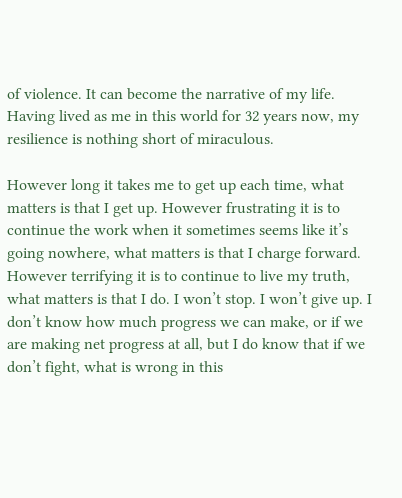of violence. It can become the narrative of my life. Having lived as me in this world for 32 years now, my resilience is nothing short of miraculous.

However long it takes me to get up each time, what matters is that I get up. However frustrating it is to continue the work when it sometimes seems like it’s going nowhere, what matters is that I charge forward. However terrifying it is to continue to live my truth, what matters is that I do. I won’t stop. I won’t give up. I don’t know how much progress we can make, or if we are making net progress at all, but I do know that if we don’t fight, what is wrong in this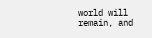world will remain, and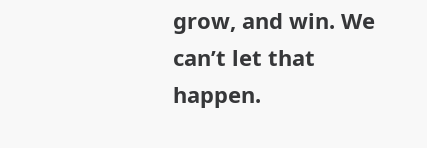grow, and win. We can’t let that happen.